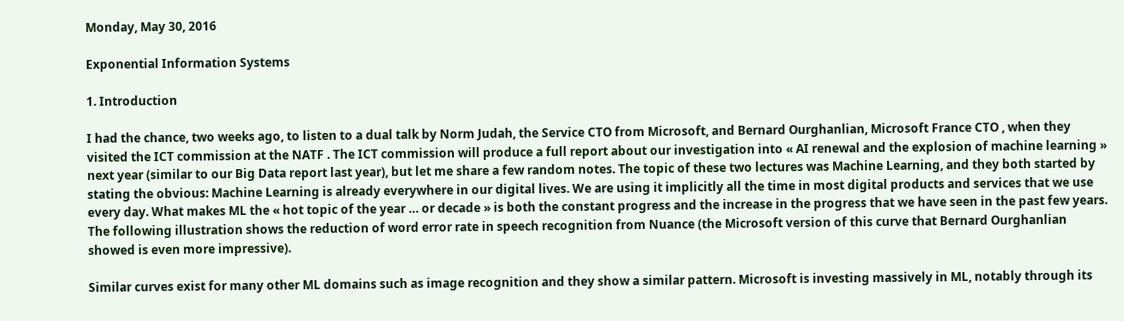Monday, May 30, 2016

Exponential Information Systems

1. Introduction

I had the chance, two weeks ago, to listen to a dual talk by Norm Judah, the Service CTO from Microsoft, and Bernard Ourghanlian, Microsoft France CTO , when they visited the ICT commission at the NATF . The ICT commission will produce a full report about our investigation into « AI renewal and the explosion of machine learning » next year (similar to our Big Data report last year), but let me share a few random notes. The topic of these two lectures was Machine Learning, and they both started by stating the obvious: Machine Learning is already everywhere in our digital lives. We are using it implicitly all the time in most digital products and services that we use every day. What makes ML the « hot topic of the year … or decade » is both the constant progress and the increase in the progress that we have seen in the past few years. The following illustration shows the reduction of word error rate in speech recognition from Nuance (the Microsoft version of this curve that Bernard Ourghanlian showed is even more impressive).

Similar curves exist for many other ML domains such as image recognition and they show a similar pattern. Microsoft is investing massively in ML, notably through its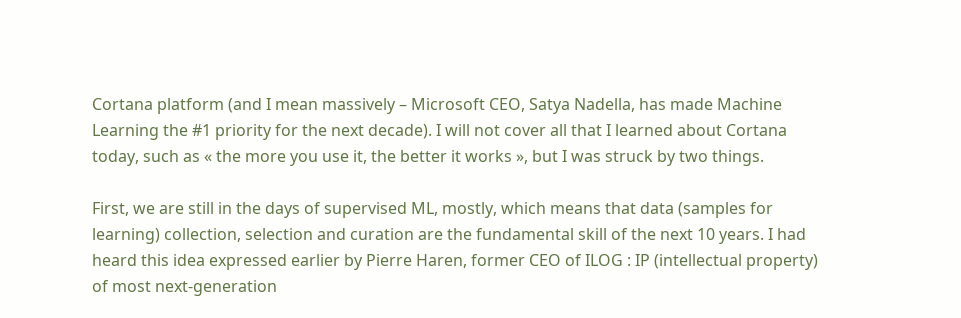Cortana platform (and I mean massively – Microsoft CEO, Satya Nadella, has made Machine Learning the #1 priority for the next decade). I will not cover all that I learned about Cortana today, such as « the more you use it, the better it works », but I was struck by two things.

First, we are still in the days of supervised ML, mostly, which means that data (samples for learning) collection, selection and curation are the fundamental skill of the next 10 years. I had heard this idea expressed earlier by Pierre Haren, former CEO of ILOG : IP (intellectual property) of most next-generation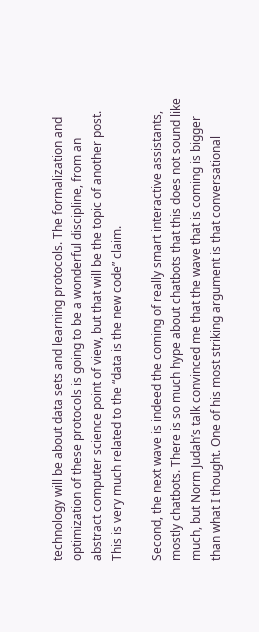technology will be about data sets and learning protocols. The formalization and optimization of these protocols is going to be a wonderful discipline, from an abstract computer science point of view, but that will be the topic of another post. This is very much related to the “data is the new code” claim.

Second, the next wave is indeed the coming of really smart interactive assistants, mostly chatbots. There is so much hype about chatbots that this does not sound like much, but Norm Judah’s talk convinced me that the wave that is coming is bigger than what I thought. One of his most striking argument is that conversational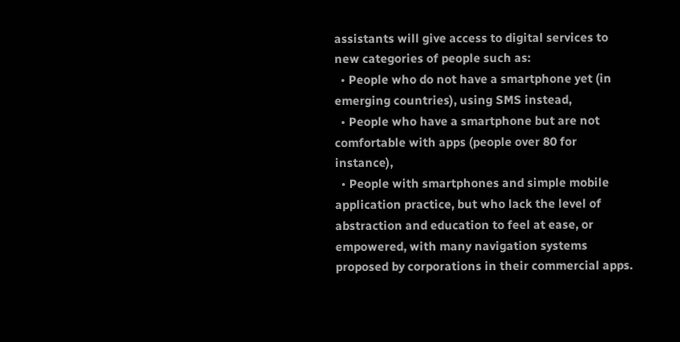assistants will give access to digital services to new categories of people such as:
  • People who do not have a smartphone yet (in emerging countries), using SMS instead,
  • People who have a smartphone but are not comfortable with apps (people over 80 for instance),
  • People with smartphones and simple mobile application practice, but who lack the level of abstraction and education to feel at ease, or empowered, with many navigation systems proposed by corporations in their commercial apps.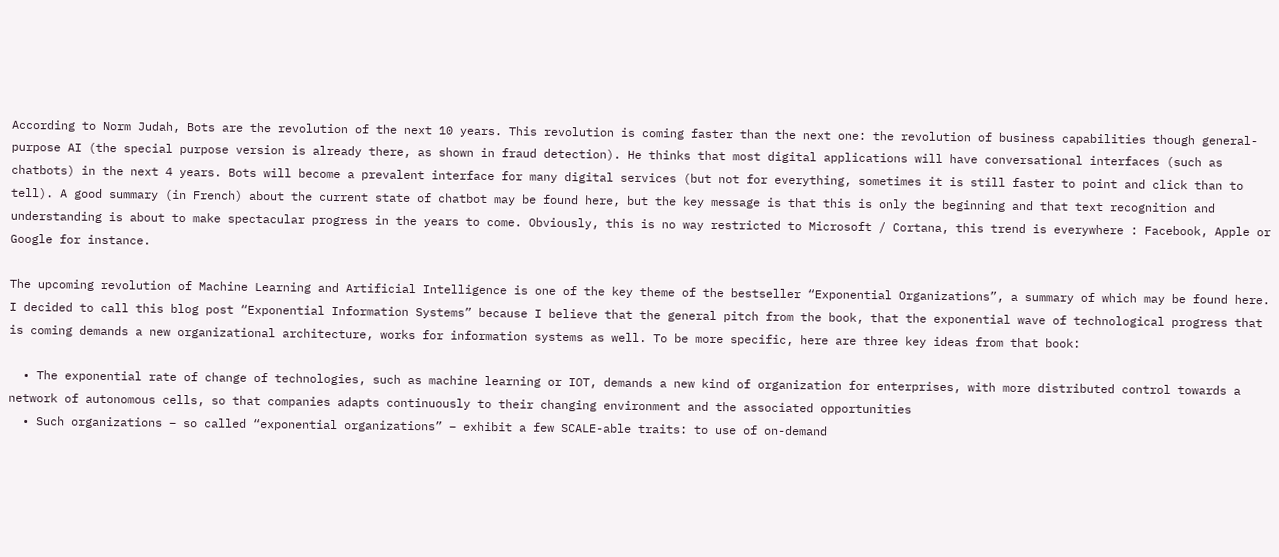According to Norm Judah, Bots are the revolution of the next 10 years. This revolution is coming faster than the next one: the revolution of business capabilities though general-purpose AI (the special purpose version is already there, as shown in fraud detection). He thinks that most digital applications will have conversational interfaces (such as chatbots) in the next 4 years. Bots will become a prevalent interface for many digital services (but not for everything, sometimes it is still faster to point and click than to tell). A good summary (in French) about the current state of chatbot may be found here, but the key message is that this is only the beginning and that text recognition and understanding is about to make spectacular progress in the years to come. Obviously, this is no way restricted to Microsoft / Cortana, this trend is everywhere : Facebook, Apple or Google for instance.

The upcoming revolution of Machine Learning and Artificial Intelligence is one of the key theme of the bestseller “Exponential Organizations”, a summary of which may be found here. I decided to call this blog post “Exponential Information Systems” because I believe that the general pitch from the book, that the exponential wave of technological progress that is coming demands a new organizational architecture, works for information systems as well. To be more specific, here are three key ideas from that book:

  • The exponential rate of change of technologies, such as machine learning or IOT, demands a new kind of organization for enterprises, with more distributed control towards a network of autonomous cells, so that companies adapts continuously to their changing environment and the associated opportunities
  • Such organizations – so called “exponential organizations” – exhibit a few SCALE-able traits: to use of on-demand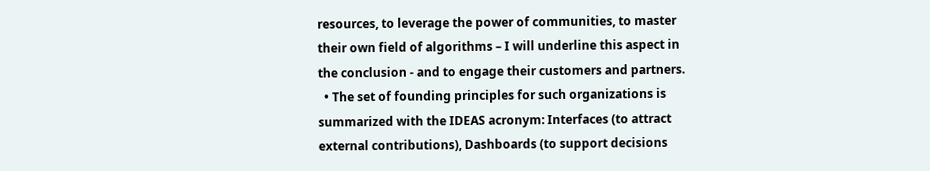resources, to leverage the power of communities, to master their own field of algorithms – I will underline this aspect in the conclusion - and to engage their customers and partners.
  • The set of founding principles for such organizations is summarized with the IDEAS acronym: Interfaces (to attract external contributions), Dashboards (to support decisions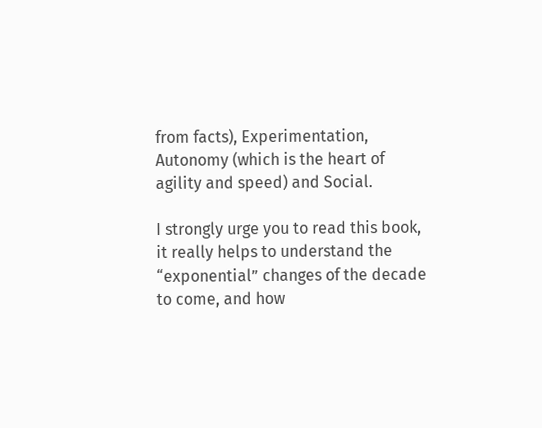from facts), Experimentation, Autonomy (which is the heart of agility and speed) and Social.

I strongly urge you to read this book, it really helps to understand the “exponential” changes of the decade to come, and how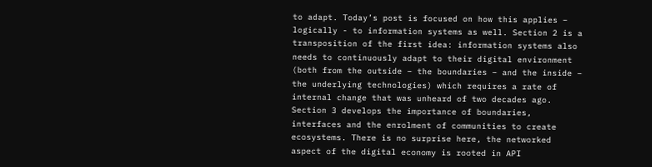to adapt. Today’s post is focused on how this applies – logically - to information systems as well. Section 2 is a transposition of the first idea: information systems also needs to continuously adapt to their digital environment  (both from the outside – the boundaries – and the inside – the underlying technologies) which requires a rate of internal change that was unheard of two decades ago. Section 3 develops the importance of boundaries, interfaces and the enrolment of communities to create ecosystems. There is no surprise here, the networked aspect of the digital economy is rooted in API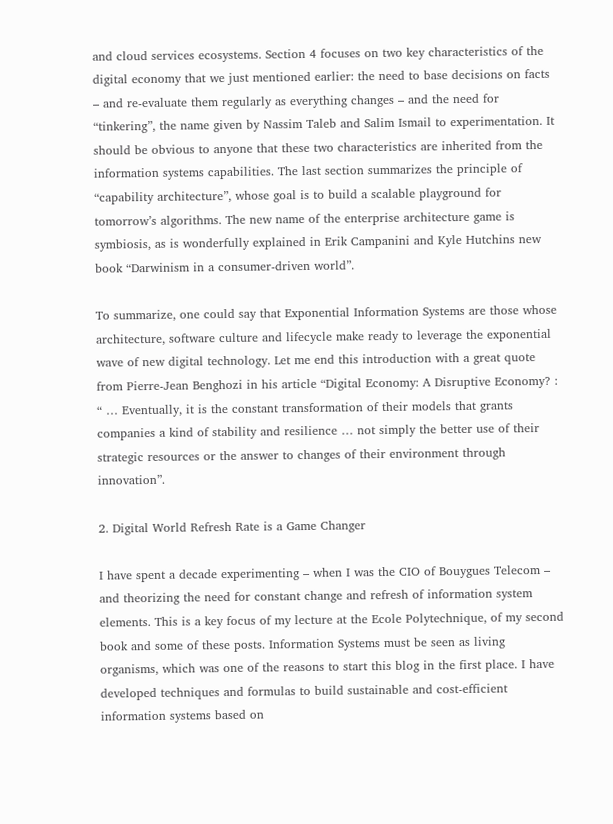and cloud services ecosystems. Section 4 focuses on two key characteristics of the digital economy that we just mentioned earlier: the need to base decisions on facts – and re-evaluate them regularly as everything changes – and the need for “tinkering”, the name given by Nassim Taleb and Salim Ismail to experimentation. It should be obvious to anyone that these two characteristics are inherited from the information systems capabilities. The last section summarizes the principle of “capability architecture”, whose goal is to build a scalable playground for tomorrow’s algorithms. The new name of the enterprise architecture game is symbiosis, as is wonderfully explained in Erik Campanini and Kyle Hutchins new book “Darwinism in a consumer-driven world”.

To summarize, one could say that Exponential Information Systems are those whose architecture, software culture and lifecycle make ready to leverage the exponential wave of new digital technology. Let me end this introduction with a great quote from Pierre-Jean Benghozi in his article “Digital Economy: A Disruptive Economy? : “ … Eventually, it is the constant transformation of their models that grants companies a kind of stability and resilience … not simply the better use of their strategic resources or the answer to changes of their environment through innovation”.

2. Digital World Refresh Rate is a Game Changer

I have spent a decade experimenting – when I was the CIO of Bouygues Telecom – and theorizing the need for constant change and refresh of information system elements. This is a key focus of my lecture at the Ecole Polytechnique, of my second book and some of these posts. Information Systems must be seen as living organisms, which was one of the reasons to start this blog in the first place. I have developed techniques and formulas to build sustainable and cost-efficient information systems based on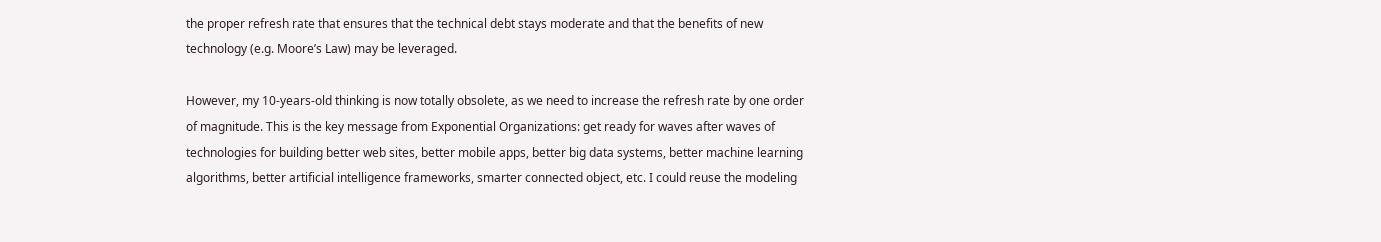the proper refresh rate that ensures that the technical debt stays moderate and that the benefits of new technology (e.g. Moore’s Law) may be leveraged.

However, my 10-years-old thinking is now totally obsolete, as we need to increase the refresh rate by one order of magnitude. This is the key message from Exponential Organizations: get ready for waves after waves of technologies for building better web sites, better mobile apps, better big data systems, better machine learning algorithms, better artificial intelligence frameworks, smarter connected object, etc. I could reuse the modeling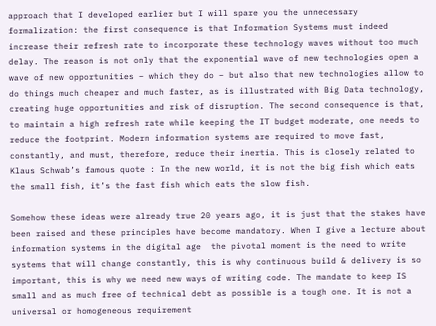approach that I developed earlier but I will spare you the unnecessary formalization: the first consequence is that Information Systems must indeed increase their refresh rate to incorporate these technology waves without too much delay. The reason is not only that the exponential wave of new technologies open a wave of new opportunities – which they do – but also that new technologies allow to do things much cheaper and much faster, as is illustrated with Big Data technology, creating huge opportunities and risk of disruption. The second consequence is that, to maintain a high refresh rate while keeping the IT budget moderate, one needs to reduce the footprint. Modern information systems are required to move fast, constantly, and must, therefore, reduce their inertia. This is closely related to Klaus Schwab’s famous quote : In the new world, it is not the big fish which eats the small fish, it’s the fast fish which eats the slow fish.

Somehow these ideas were already true 20 years ago, it is just that the stakes have been raised and these principles have become mandatory. When I give a lecture about information systems in the digital age  the pivotal moment is the need to write systems that will change constantly, this is why continuous build & delivery is so important, this is why we need new ways of writing code. The mandate to keep IS small and as much free of technical debt as possible is a tough one. It is not a universal or homogeneous requirement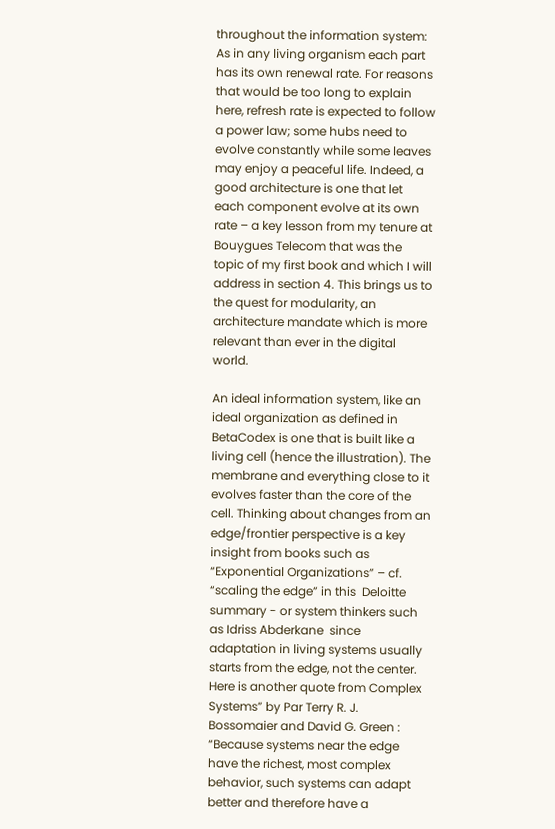throughout the information system: As in any living organism each part has its own renewal rate. For reasons that would be too long to explain here, refresh rate is expected to follow a power law; some hubs need to evolve constantly while some leaves may enjoy a peaceful life. Indeed, a good architecture is one that let each component evolve at its own rate – a key lesson from my tenure at Bouygues Telecom that was the topic of my first book and which I will address in section 4. This brings us to the quest for modularity, an architecture mandate which is more relevant than ever in the digital world.

An ideal information system, like an ideal organization as defined in BetaCodex is one that is built like a living cell (hence the illustration). The membrane and everything close to it evolves faster than the core of the cell. Thinking about changes from an edge/frontier perspective is a key insight from books such as “Exponential Organizations” – cf. “scaling the edge” in this  Deloitte summary - or system thinkers such as Idriss Abderkane  since adaptation in living systems usually starts from the edge, not the center. Here is another quote from Complex Systems” by Par Terry R. J. Bossomaier and David G. Green : “Because systems near the edge have the richest, most complex behavior, such systems can adapt better and therefore have a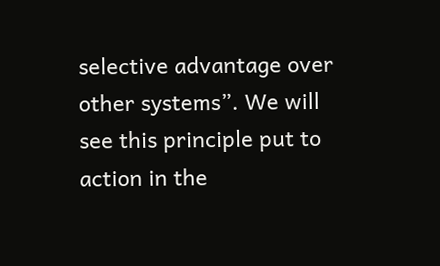selective advantage over other systems”. We will see this principle put to action in the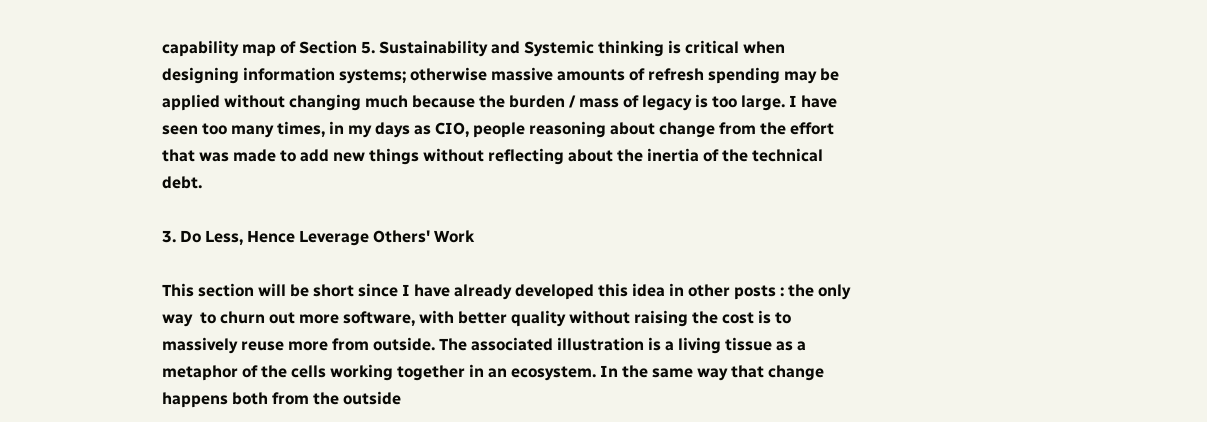capability map of Section 5. Sustainability and Systemic thinking is critical when designing information systems; otherwise massive amounts of refresh spending may be applied without changing much because the burden / mass of legacy is too large. I have seen too many times, in my days as CIO, people reasoning about change from the effort that was made to add new things without reflecting about the inertia of the technical debt.

3. Do Less, Hence Leverage Others' Work

This section will be short since I have already developed this idea in other posts : the only way  to churn out more software, with better quality without raising the cost is to massively reuse more from outside. The associated illustration is a living tissue as a metaphor of the cells working together in an ecosystem. In the same way that change happens both from the outside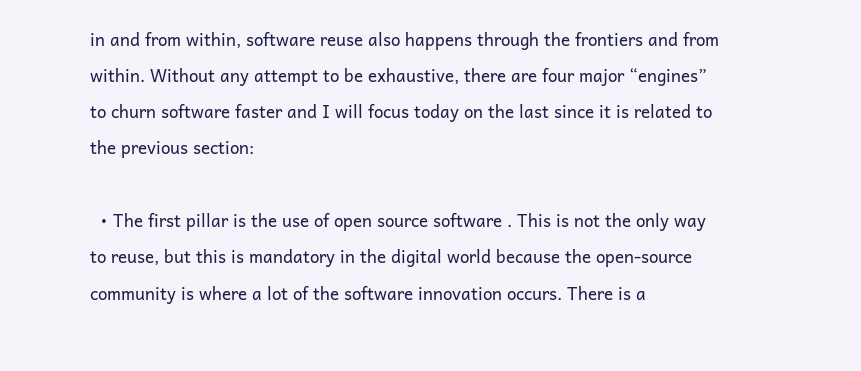in and from within, software reuse also happens through the frontiers and from within. Without any attempt to be exhaustive, there are four major “engines” to churn software faster and I will focus today on the last since it is related to the previous section:

  • The first pillar is the use of open source software . This is not the only way to reuse, but this is mandatory in the digital world because the open-source community is where a lot of the software innovation occurs. There is a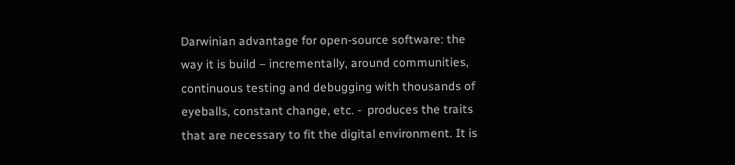Darwinian advantage for open-source software: the way it is build – incrementally, around communities, continuous testing and debugging with thousands of eyeballs, constant change, etc. -  produces the traits that are necessary to fit the digital environment. It is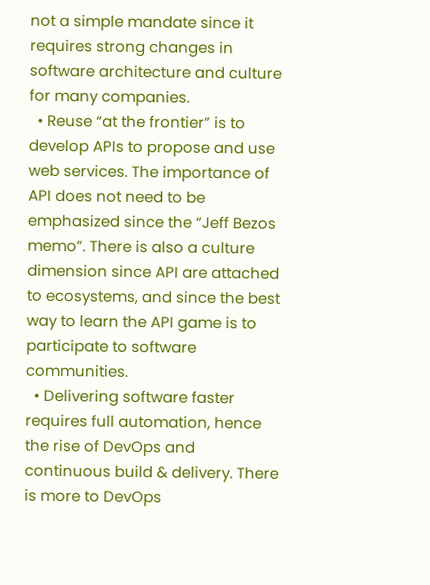not a simple mandate since it requires strong changes in software architecture and culture for many companies.
  • Reuse “at the frontier” is to develop APIs to propose and use web services. The importance of API does not need to be emphasized since the “Jeff Bezos memo”. There is also a culture dimension since API are attached to ecosystems, and since the best way to learn the API game is to participate to software communities.
  • Delivering software faster requires full automation, hence the rise of DevOps and continuous build & delivery. There is more to DevOps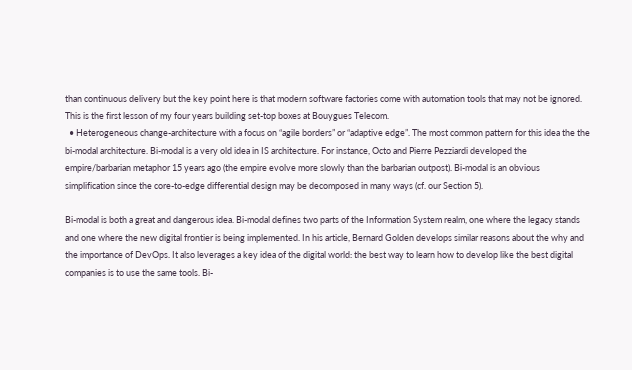than continuous delivery but the key point here is that modern software factories come with automation tools that may not be ignored. This is the first lesson of my four years building set-top boxes at Bouygues Telecom.
  • Heterogeneous change-architecture with a focus on “agile borders” or “adaptive edge”. The most common pattern for this idea the the bi-modal architecture. Bi-modal is a very old idea in IS architecture. For instance, Octo and Pierre Pezziardi developed the empire/barbarian metaphor 15 years ago (the empire evolve more slowly than the barbarian outpost). Bi-modal is an obvious simplification since the core-to-edge differential design may be decomposed in many ways (cf. our Section 5).

Bi-modal is both a great and dangerous idea. Bi-modal defines two parts of the Information System realm, one where the legacy stands and one where the new digital frontier is being implemented. In his article, Bernard Golden develops similar reasons about the why and the importance of DevOps. It also leverages a key idea of the digital world: the best way to learn how to develop like the best digital companies is to use the same tools. Bi-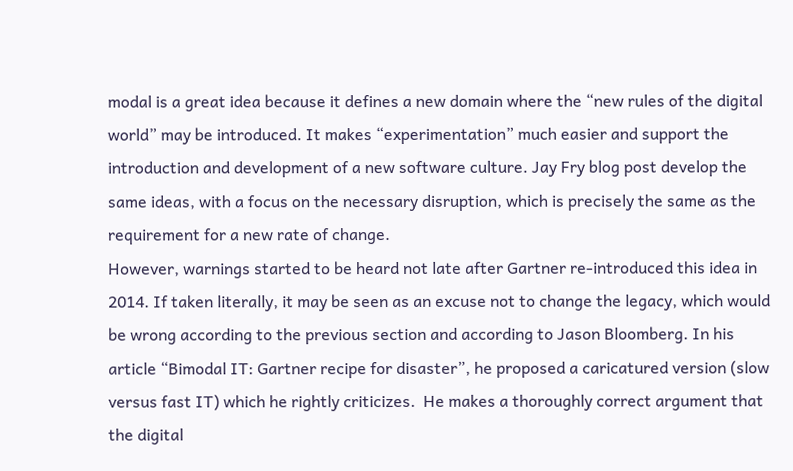modal is a great idea because it defines a new domain where the “new rules of the digital world” may be introduced. It makes “experimentation” much easier and support the introduction and development of a new software culture. Jay Fry blog post develop the same ideas, with a focus on the necessary disruption, which is precisely the same as the requirement for a new rate of change.
However, warnings started to be heard not late after Gartner re-introduced this idea in 2014. If taken literally, it may be seen as an excuse not to change the legacy, which would be wrong according to the previous section and according to Jason Bloomberg. In his article “Bimodal IT: Gartner recipe for disaster”, he proposed a caricatured version (slow versus fast IT) which he rightly criticizes.  He makes a thoroughly correct argument that the digital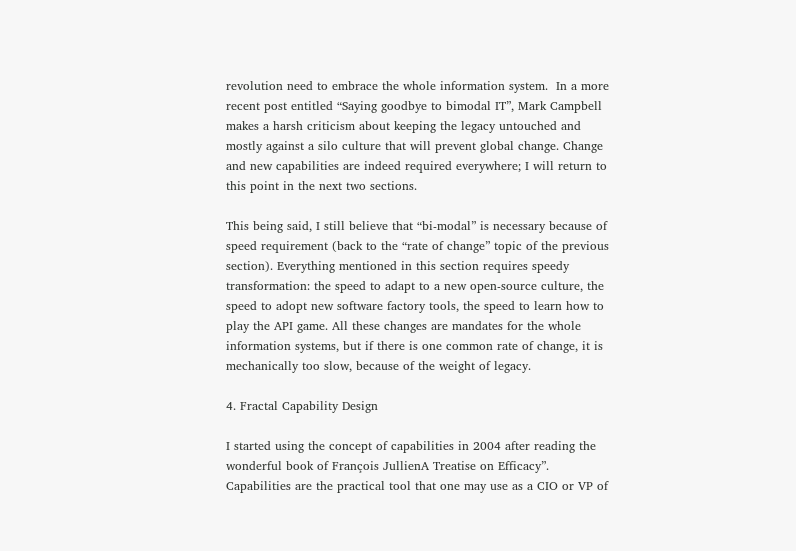revolution need to embrace the whole information system.  In a more recent post entitled “Saying goodbye to bimodal IT”, Mark Campbell makes a harsh criticism about keeping the legacy untouched and mostly against a silo culture that will prevent global change. Change and new capabilities are indeed required everywhere; I will return to this point in the next two sections.

This being said, I still believe that “bi-modal” is necessary because of speed requirement (back to the “rate of change” topic of the previous section). Everything mentioned in this section requires speedy transformation: the speed to adapt to a new open-source culture, the speed to adopt new software factory tools, the speed to learn how to play the API game. All these changes are mandates for the whole information systems, but if there is one common rate of change, it is mechanically too slow, because of the weight of legacy.

4. Fractal Capability Design

I started using the concept of capabilities in 2004 after reading the wonderful book of François JullienA Treatise on Efficacy”. Capabilities are the practical tool that one may use as a CIO or VP of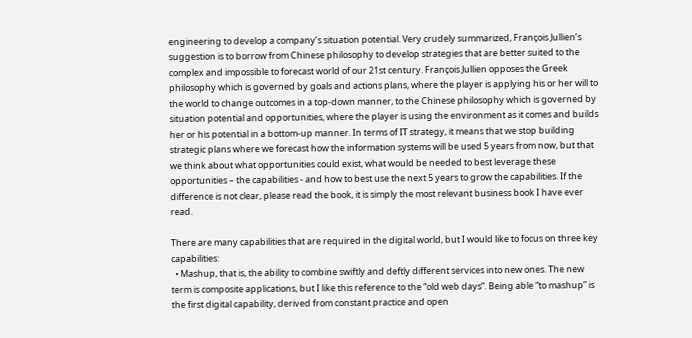engineering to develop a company’s situation potential. Very crudely summarized, François Jullien’s suggestion is to borrow from Chinese philosophy to develop strategies that are better suited to the complex and impossible to forecast world of our 21st century. François Jullien opposes the Greek philosophy which is governed by goals and actions plans, where the player is applying his or her will to the world to change outcomes in a top-down manner, to the Chinese philosophy which is governed by situation potential and opportunities, where the player is using the environment as it comes and builds her or his potential in a bottom-up manner. In terms of IT strategy, it means that we stop building strategic plans where we forecast how the information systems will be used 5 years from now, but that we think about what opportunities could exist, what would be needed to best leverage these opportunities – the capabilities - and how to best use the next 5 years to grow the capabilities. If the difference is not clear, please read the book, it is simply the most relevant business book I have ever read.

There are many capabilities that are required in the digital world, but I would like to focus on three key capabilities:
  • Mashup, that is, the ability to combine swiftly and deftly different services into new ones. The new term is composite applications, but I like this reference to the “old web days”. Being able “to mashup” is the first digital capability, derived from constant practice and open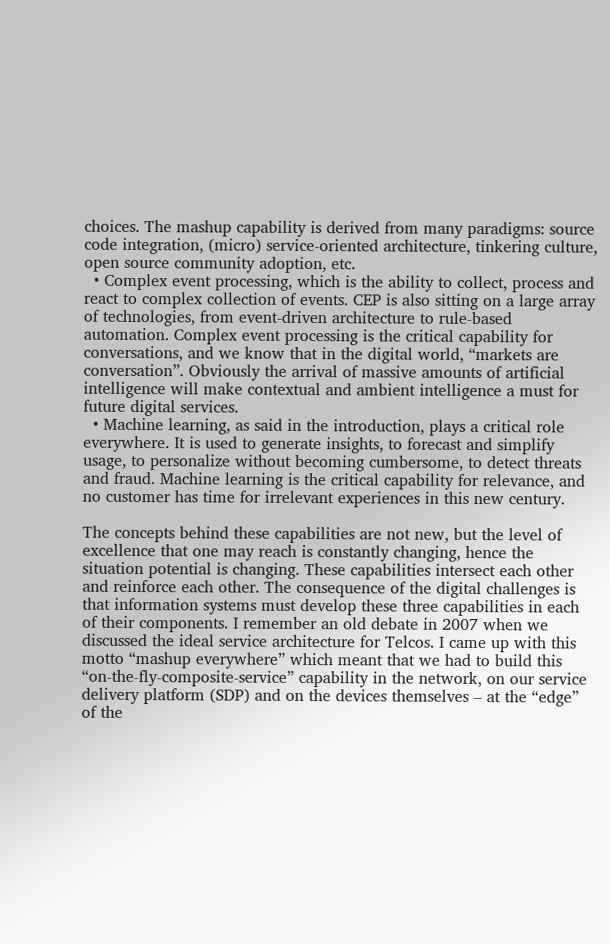choices. The mashup capability is derived from many paradigms: source code integration, (micro) service-oriented architecture, tinkering culture, open source community adoption, etc.
  • Complex event processing, which is the ability to collect, process and react to complex collection of events. CEP is also sitting on a large array of technologies, from event-driven architecture to rule-based automation. Complex event processing is the critical capability for conversations, and we know that in the digital world, “markets are conversation”. Obviously the arrival of massive amounts of artificial intelligence will make contextual and ambient intelligence a must for future digital services.
  • Machine learning, as said in the introduction, plays a critical role everywhere. It is used to generate insights, to forecast and simplify usage, to personalize without becoming cumbersome, to detect threats and fraud. Machine learning is the critical capability for relevance, and no customer has time for irrelevant experiences in this new century.

The concepts behind these capabilities are not new, but the level of excellence that one may reach is constantly changing, hence the situation potential is changing. These capabilities intersect each other and reinforce each other. The consequence of the digital challenges is that information systems must develop these three capabilities in each of their components. I remember an old debate in 2007 when we discussed the ideal service architecture for Telcos. I came up with this motto “mashup everywhere” which meant that we had to build this “on-the-fly-composite-service” capability in the network, on our service delivery platform (SDP) and on the devices themselves – at the “edge” of the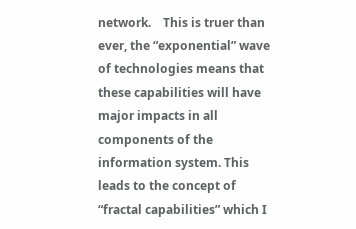network.    This is truer than ever, the “exponential” wave of technologies means that these capabilities will have major impacts in all components of the information system. This leads to the concept of “fractal capabilities” which I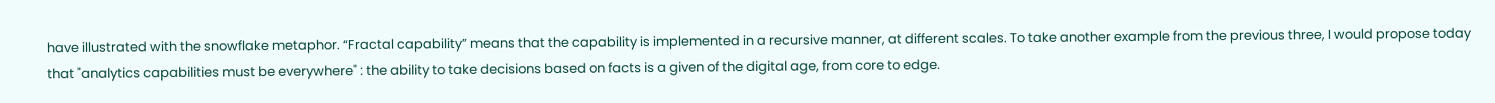have illustrated with the snowflake metaphor. “Fractal capability” means that the capability is implemented in a recursive manner, at different scales. To take another example from the previous three, I would propose today that "analytics capabilities must be everywhere" : the ability to take decisions based on facts is a given of the digital age, from core to edge.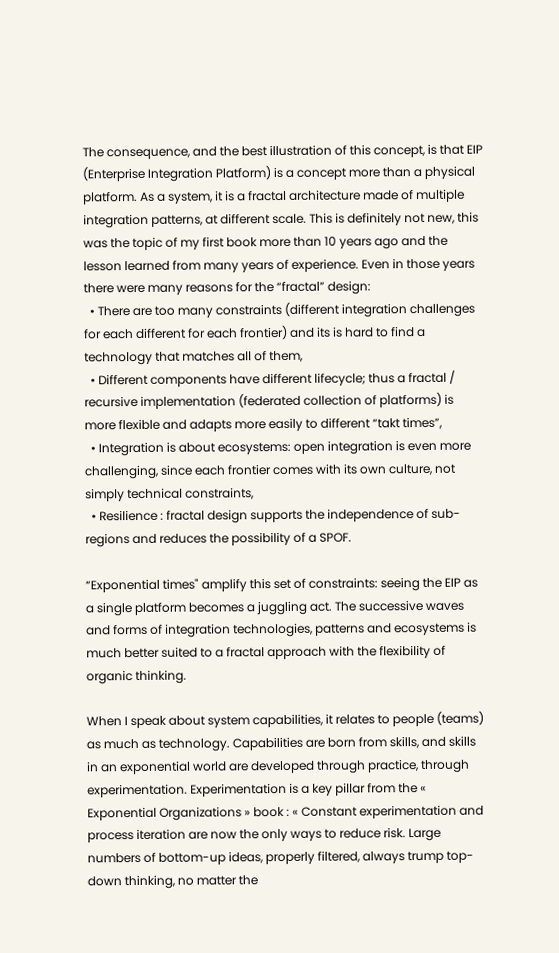The consequence, and the best illustration of this concept, is that EIP (Enterprise Integration Platform) is a concept more than a physical platform. As a system, it is a fractal architecture made of multiple integration patterns, at different scale. This is definitely not new, this was the topic of my first book more than 10 years ago and the lesson learned from many years of experience. Even in those years there were many reasons for the “fractal” design:
  • There are too many constraints (different integration challenges for each different for each frontier) and its is hard to find a technology that matches all of them,
  • Different components have different lifecycle; thus a fractal / recursive implementation (federated collection of platforms) is more flexible and adapts more easily to different “takt times”,
  • Integration is about ecosystems: open integration is even more challenging, since each frontier comes with its own culture, not simply technical constraints,
  • Resilience : fractal design supports the independence of sub-regions and reduces the possibility of a SPOF.

“Exponential times" amplify this set of constraints: seeing the EIP as a single platform becomes a juggling act. The successive waves and forms of integration technologies, patterns and ecosystems is much better suited to a fractal approach with the flexibility of organic thinking.

When I speak about system capabilities, it relates to people (teams) as much as technology. Capabilities are born from skills, and skills in an exponential world are developed through practice, through experimentation. Experimentation is a key pillar from the « Exponential Organizations » book : « Constant experimentation and process iteration are now the only ways to reduce risk. Large numbers of bottom-up ideas, properly filtered, always trump top-down thinking, no matter the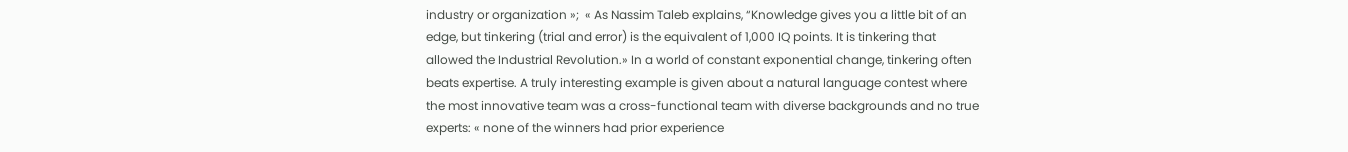industry or organization »;  « As Nassim Taleb explains, “Knowledge gives you a little bit of an edge, but tinkering (trial and error) is the equivalent of 1,000 IQ points. It is tinkering that allowed the Industrial Revolution.» In a world of constant exponential change, tinkering often beats expertise. A truly interesting example is given about a natural language contest where the most innovative team was a cross-functional team with diverse backgrounds and no true experts: « none of the winners had prior experience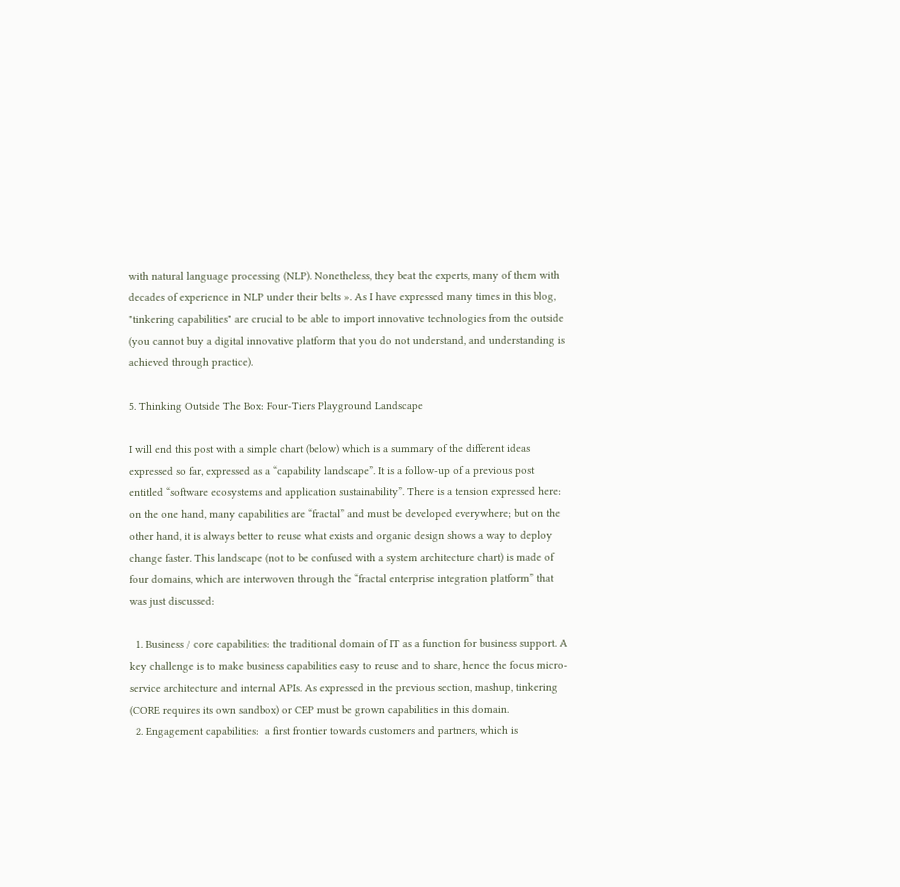with natural language processing (NLP). Nonetheless, they beat the experts, many of them with decades of experience in NLP under their belts ». As I have expressed many times in this blog, "tinkering capabilities" are crucial to be able to import innovative technologies from the outside (you cannot buy a digital innovative platform that you do not understand, and understanding is achieved through practice).

5. Thinking Outside The Box: Four-Tiers Playground Landscape

I will end this post with a simple chart (below) which is a summary of the different ideas expressed so far, expressed as a “capability landscape”. It is a follow-up of a previous post entitled “software ecosystems and application sustainability”. There is a tension expressed here: on the one hand, many capabilities are “fractal” and must be developed everywhere; but on the other hand, it is always better to reuse what exists and organic design shows a way to deploy change faster. This landscape (not to be confused with a system architecture chart) is made of four domains, which are interwoven through the “fractal enterprise integration platform” that was just discussed:

  1. Business / core capabilities: the traditional domain of IT as a function for business support. A key challenge is to make business capabilities easy to reuse and to share, hence the focus micro-service architecture and internal APIs. As expressed in the previous section, mashup, tinkering (CORE requires its own sandbox) or CEP must be grown capabilities in this domain.
  2. Engagement capabilities:  a first frontier towards customers and partners, which is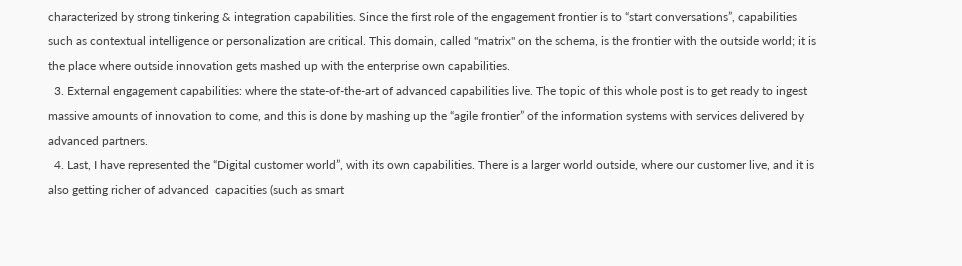characterized by strong tinkering & integration capabilities. Since the first role of the engagement frontier is to “start conversations”, capabilities such as contextual intelligence or personalization are critical. This domain, called "matrix" on the schema, is the frontier with the outside world; it is the place where outside innovation gets mashed up with the enterprise own capabilities.
  3. External engagement capabilities: where the state-of-the-art of advanced capabilities live. The topic of this whole post is to get ready to ingest massive amounts of innovation to come, and this is done by mashing up the “agile frontier” of the information systems with services delivered by advanced partners.
  4. Last, I have represented the “Digital customer world”, with its own capabilities. There is a larger world outside, where our customer live, and it is also getting richer of advanced  capacities (such as smart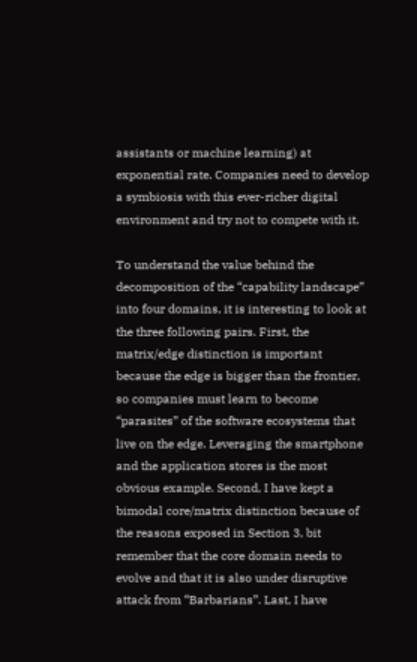assistants or machine learning) at exponential rate. Companies need to develop a symbiosis with this ever-richer digital environment and try not to compete with it.

To understand the value behind the decomposition of the “capability landscape” into four domains, it is interesting to look at the three following pairs. First, the matrix/edge distinction is important because the edge is bigger than the frontier, so companies must learn to become “parasites” of the software ecosystems that live on the edge. Leveraging the smartphone and the application stores is the most obvious example. Second, I have kept a bimodal core/matrix distinction because of the reasons exposed in Section 3, bit remember that the core domain needs to evolve and that it is also under disruptive attack from “Barbarians”. Last, I have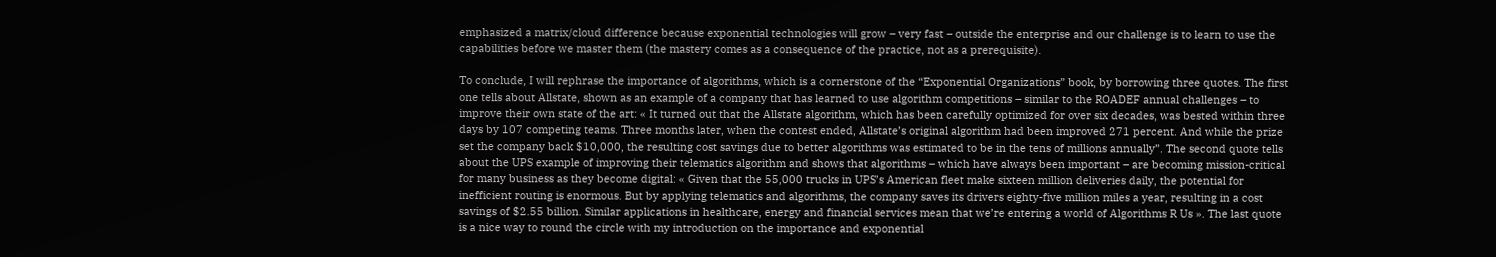emphasized a matrix/cloud difference because exponential technologies will grow – very fast – outside the enterprise and our challenge is to learn to use the capabilities before we master them (the mastery comes as a consequence of the practice, not as a prerequisite).

To conclude, I will rephrase the importance of algorithms, which is a cornerstone of the “Exponential Organizations” book, by borrowing three quotes. The first one tells about Allstate, shown as an example of a company that has learned to use algorithm competitions – similar to the ROADEF annual challenges – to improve their own state of the art: « It turned out that the Allstate algorithm, which has been carefully optimized for over six decades, was bested within three days by 107 competing teams. Three months later, when the contest ended, Allstate’s original algorithm had been improved 271 percent. And while the prize set the company back $10,000, the resulting cost savings due to better algorithms was estimated to be in the tens of millions annually”. The second quote tells about the UPS example of improving their telematics algorithm and shows that algorithms – which have always been important – are becoming mission-critical for many business as they become digital: « Given that the 55,000 trucks in UPS’s American fleet make sixteen million deliveries daily, the potential for inefficient routing is enormous. But by applying telematics and algorithms, the company saves its drivers eighty-five million miles a year, resulting in a cost savings of $2.55 billion. Similar applications in healthcare, energy and financial services mean that we’re entering a world of Algorithms R Us ». The last quote is a nice way to round the circle with my introduction on the importance and exponential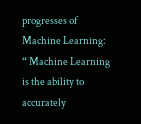progresses of Machine Learning: “ Machine Learning is the ability to accurately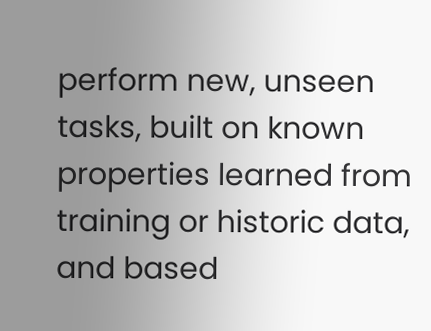perform new, unseen tasks, built on known properties learned from training or historic data, and based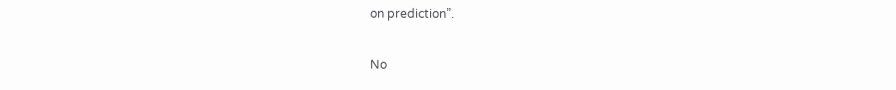on prediction”.

No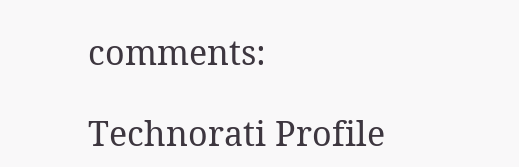comments:

Technorati Profile